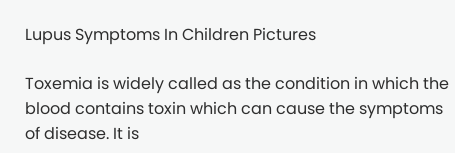Lupus Symptoms In Children Pictures

Toxemia is widely called as the condition in which the blood contains toxin which can cause the symptoms of disease. It is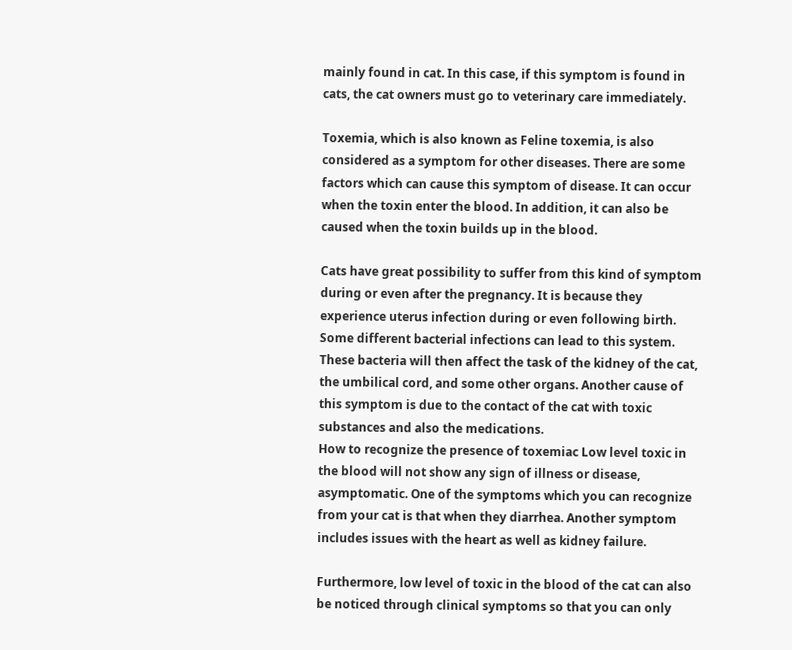mainly found in cat. In this case, if this symptom is found in cats, the cat owners must go to veterinary care immediately.

Toxemia, which is also known as Feline toxemia, is also considered as a symptom for other diseases. There are some factors which can cause this symptom of disease. It can occur when the toxin enter the blood. In addition, it can also be caused when the toxin builds up in the blood.

Cats have great possibility to suffer from this kind of symptom during or even after the pregnancy. It is because they experience uterus infection during or even following birth. Some different bacterial infections can lead to this system. These bacteria will then affect the task of the kidney of the cat, the umbilical cord, and some other organs. Another cause of this symptom is due to the contact of the cat with toxic substances and also the medications.
How to recognize the presence of toxemiac Low level toxic in the blood will not show any sign of illness or disease, asymptomatic. One of the symptoms which you can recognize from your cat is that when they diarrhea. Another symptom includes issues with the heart as well as kidney failure.

Furthermore, low level of toxic in the blood of the cat can also be noticed through clinical symptoms so that you can only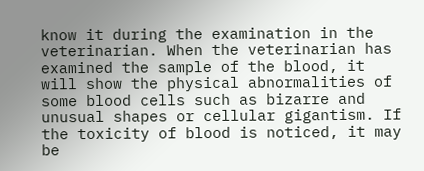know it during the examination in the veterinarian. When the veterinarian has examined the sample of the blood, it will show the physical abnormalities of some blood cells such as bizarre and unusual shapes or cellular gigantism. If the toxicity of blood is noticed, it may be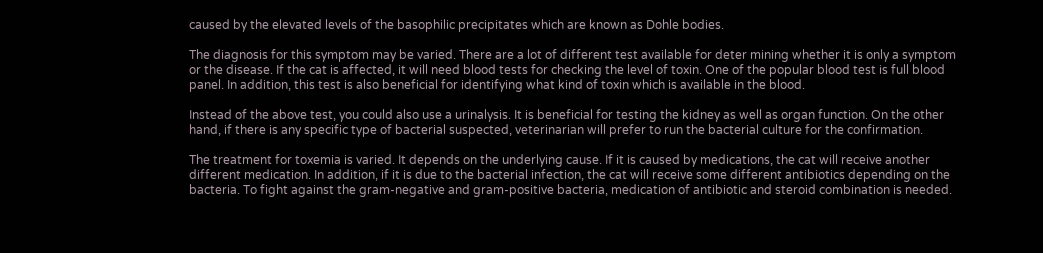caused by the elevated levels of the basophilic precipitates which are known as Dohle bodies.

The diagnosis for this symptom may be varied. There are a lot of different test available for deter mining whether it is only a symptom or the disease. If the cat is affected, it will need blood tests for checking the level of toxin. One of the popular blood test is full blood panel. In addition, this test is also beneficial for identifying what kind of toxin which is available in the blood.

Instead of the above test, you could also use a urinalysis. It is beneficial for testing the kidney as well as organ function. On the other hand, if there is any specific type of bacterial suspected, veterinarian will prefer to run the bacterial culture for the confirmation.

The treatment for toxemia is varied. It depends on the underlying cause. If it is caused by medications, the cat will receive another different medication. In addition, if it is due to the bacterial infection, the cat will receive some different antibiotics depending on the bacteria. To fight against the gram-negative and gram-positive bacteria, medication of antibiotic and steroid combination is needed.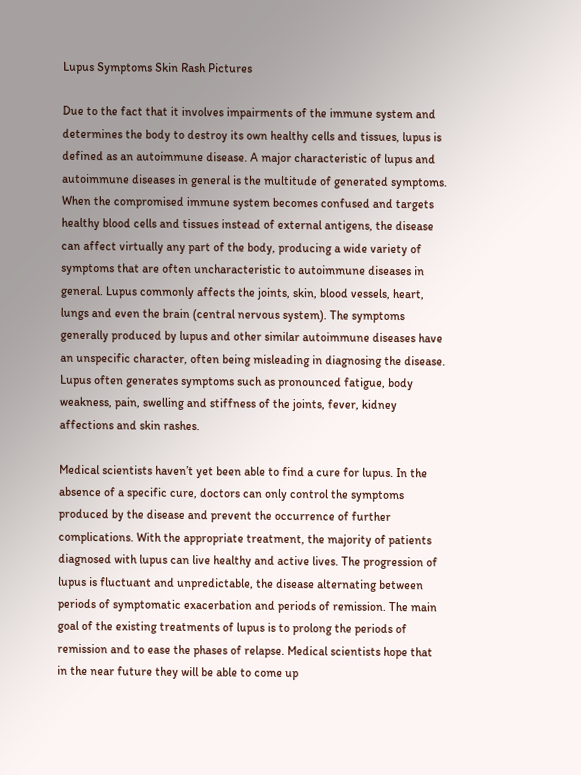Lupus Symptoms Skin Rash Pictures

Due to the fact that it involves impairments of the immune system and determines the body to destroy its own healthy cells and tissues, lupus is defined as an autoimmune disease. A major characteristic of lupus and autoimmune diseases in general is the multitude of generated symptoms. When the compromised immune system becomes confused and targets healthy blood cells and tissues instead of external antigens, the disease can affect virtually any part of the body, producing a wide variety of symptoms that are often uncharacteristic to autoimmune diseases in general. Lupus commonly affects the joints, skin, blood vessels, heart, lungs and even the brain (central nervous system). The symptoms generally produced by lupus and other similar autoimmune diseases have an unspecific character, often being misleading in diagnosing the disease. Lupus often generates symptoms such as pronounced fatigue, body weakness, pain, swelling and stiffness of the joints, fever, kidney affections and skin rashes.

Medical scientists haven’t yet been able to find a cure for lupus. In the absence of a specific cure, doctors can only control the symptoms produced by the disease and prevent the occurrence of further complications. With the appropriate treatment, the majority of patients diagnosed with lupus can live healthy and active lives. The progression of lupus is fluctuant and unpredictable, the disease alternating between periods of symptomatic exacerbation and periods of remission. The main goal of the existing treatments of lupus is to prolong the periods of remission and to ease the phases of relapse. Medical scientists hope that in the near future they will be able to come up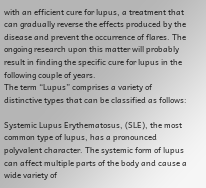with an efficient cure for lupus, a treatment that can gradually reverse the effects produced by the disease and prevent the occurrence of flares. The ongoing research upon this matter will probably result in finding the specific cure for lupus in the following couple of years.
The term “Lupus” comprises a variety of distinctive types that can be classified as follows:

Systemic Lupus Erythematosus, (SLE), the most common type of lupus, has a pronounced polyvalent character. The systemic form of lupus can affect multiple parts of the body and cause a wide variety of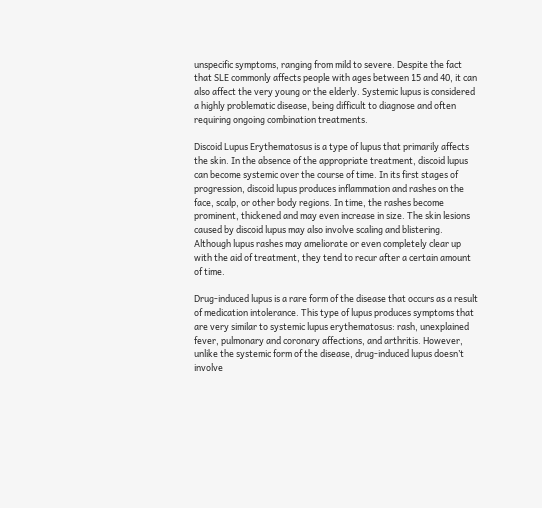unspecific symptoms, ranging from mild to severe. Despite the fact that SLE commonly affects people with ages between 15 and 40, it can also affect the very young or the elderly. Systemic lupus is considered a highly problematic disease, being difficult to diagnose and often requiring ongoing combination treatments.

Discoid Lupus Erythematosus is a type of lupus that primarily affects the skin. In the absence of the appropriate treatment, discoid lupus can become systemic over the course of time. In its first stages of progression, discoid lupus produces inflammation and rashes on the face, scalp, or other body regions. In time, the rashes become prominent, thickened and may even increase in size. The skin lesions caused by discoid lupus may also involve scaling and blistering. Although lupus rashes may ameliorate or even completely clear up with the aid of treatment, they tend to recur after a certain amount of time.

Drug-induced lupus is a rare form of the disease that occurs as a result of medication intolerance. This type of lupus produces symptoms that are very similar to systemic lupus erythematosus: rash, unexplained fever, pulmonary and coronary affections, and arthritis. However, unlike the systemic form of the disease, drug-induced lupus doesn’t involve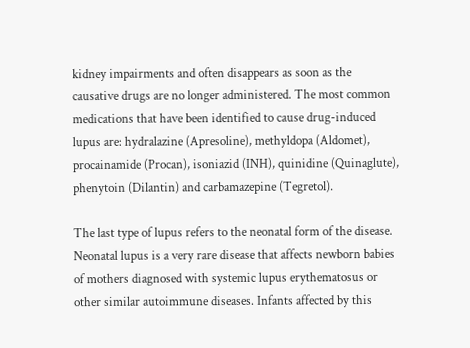kidney impairments and often disappears as soon as the causative drugs are no longer administered. The most common medications that have been identified to cause drug-induced lupus are: hydralazine (Apresoline), methyldopa (Aldomet), procainamide (Procan), isoniazid (INH), quinidine (Quinaglute), phenytoin (Dilantin) and carbamazepine (Tegretol).

The last type of lupus refers to the neonatal form of the disease. Neonatal lupus is a very rare disease that affects newborn babies of mothers diagnosed with systemic lupus erythematosus or other similar autoimmune diseases. Infants affected by this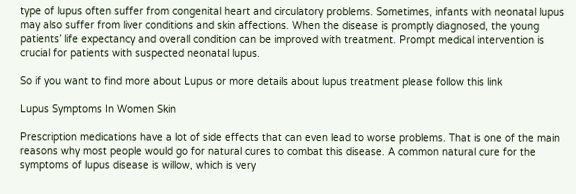type of lupus often suffer from congenital heart and circulatory problems. Sometimes, infants with neonatal lupus may also suffer from liver conditions and skin affections. When the disease is promptly diagnosed, the young patients’ life expectancy and overall condition can be improved with treatment. Prompt medical intervention is crucial for patients with suspected neonatal lupus.

So if you want to find more about Lupus or more details about lupus treatment please follow this link

Lupus Symptoms In Women Skin

Prescription medications have a lot of side effects that can even lead to worse problems. That is one of the main reasons why most people would go for natural cures to combat this disease. A common natural cure for the symptoms of lupus disease is willow, which is very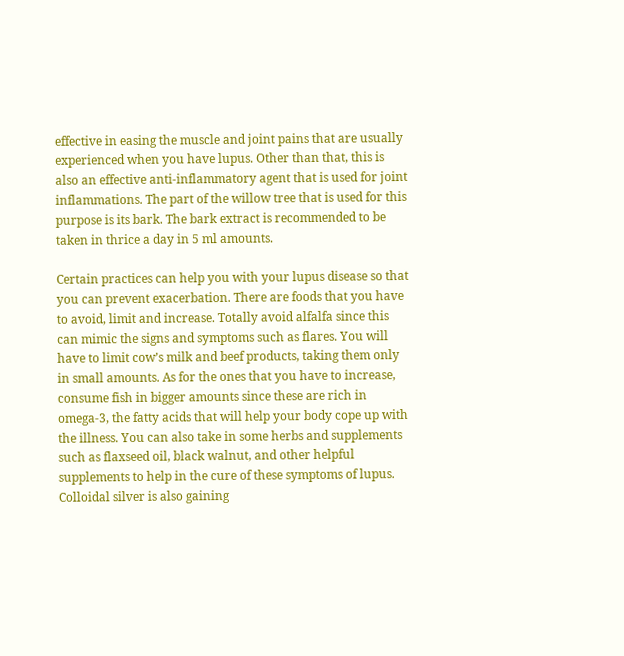effective in easing the muscle and joint pains that are usually experienced when you have lupus. Other than that, this is also an effective anti-inflammatory agent that is used for joint inflammations. The part of the willow tree that is used for this purpose is its bark. The bark extract is recommended to be taken in thrice a day in 5 ml amounts.

Certain practices can help you with your lupus disease so that you can prevent exacerbation. There are foods that you have to avoid, limit and increase. Totally avoid alfalfa since this can mimic the signs and symptoms such as flares. You will have to limit cow’s milk and beef products, taking them only in small amounts. As for the ones that you have to increase, consume fish in bigger amounts since these are rich in omega-3, the fatty acids that will help your body cope up with the illness. You can also take in some herbs and supplements such as flaxseed oil, black walnut, and other helpful supplements to help in the cure of these symptoms of lupus. Colloidal silver is also gaining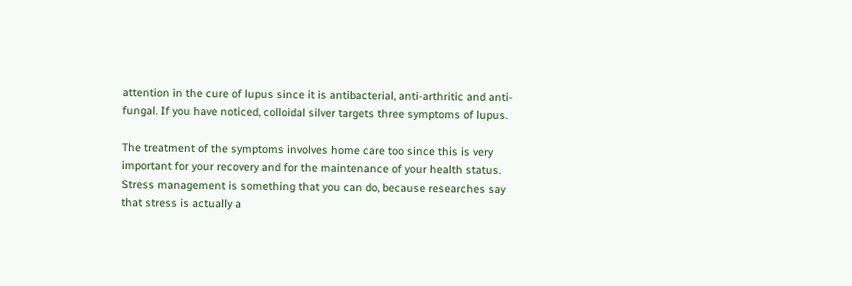attention in the cure of lupus since it is antibacterial, anti-arthritic and anti-fungal. If you have noticed, colloidal silver targets three symptoms of lupus.

The treatment of the symptoms involves home care too since this is very important for your recovery and for the maintenance of your health status. Stress management is something that you can do, because researches say that stress is actually a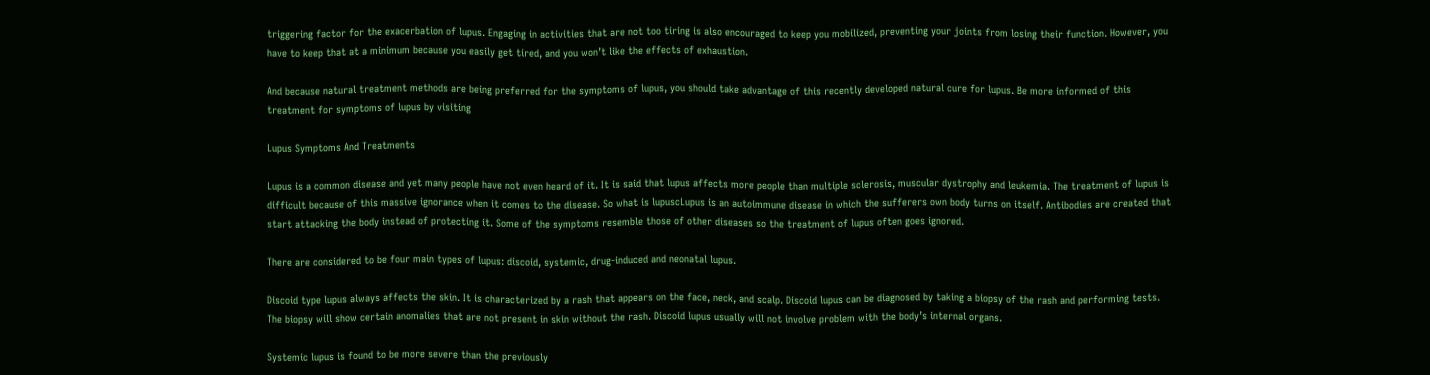triggering factor for the exacerbation of lupus. Engaging in activities that are not too tiring is also encouraged to keep you mobilized, preventing your joints from losing their function. However, you have to keep that at a minimum because you easily get tired, and you won’t like the effects of exhaustion.

And because natural treatment methods are being preferred for the symptoms of lupus, you should take advantage of this recently developed natural cure for lupus. Be more informed of this treatment for symptoms of lupus by visiting

Lupus Symptoms And Treatments

Lupus is a common disease and yet many people have not even heard of it. It is said that lupus affects more people than multiple sclerosis, muscular dystrophy and leukemia. The treatment of lupus is difficult because of this massive ignorance when it comes to the disease. So what is lupuscLupus is an autoimmune disease in which the sufferers own body turns on itself. Antibodies are created that start attacking the body instead of protecting it. Some of the symptoms resemble those of other diseases so the treatment of lupus often goes ignored.

There are considered to be four main types of lupus: discoid, systemic, drug-induced and neonatal lupus.

Discoid type lupus always affects the skin. It is characterized by a rash that appears on the face, neck, and scalp. Discoid lupus can be diagnosed by taking a biopsy of the rash and performing tests. The biopsy will show certain anomalies that are not present in skin without the rash. Discoid lupus usually will not involve problem with the body’s internal organs.

Systemic lupus is found to be more severe than the previously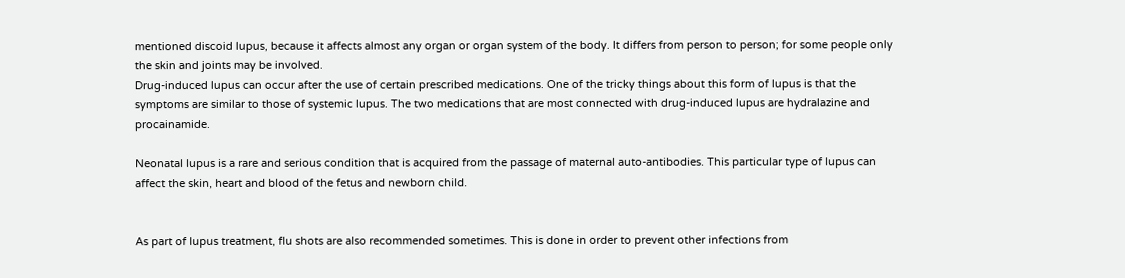mentioned discoid lupus, because it affects almost any organ or organ system of the body. It differs from person to person; for some people only the skin and joints may be involved.
Drug-induced lupus can occur after the use of certain prescribed medications. One of the tricky things about this form of lupus is that the symptoms are similar to those of systemic lupus. The two medications that are most connected with drug-induced lupus are hydralazine and procainamide.

Neonatal lupus is a rare and serious condition that is acquired from the passage of maternal auto-antibodies. This particular type of lupus can affect the skin, heart and blood of the fetus and newborn child.


As part of lupus treatment, flu shots are also recommended sometimes. This is done in order to prevent other infections from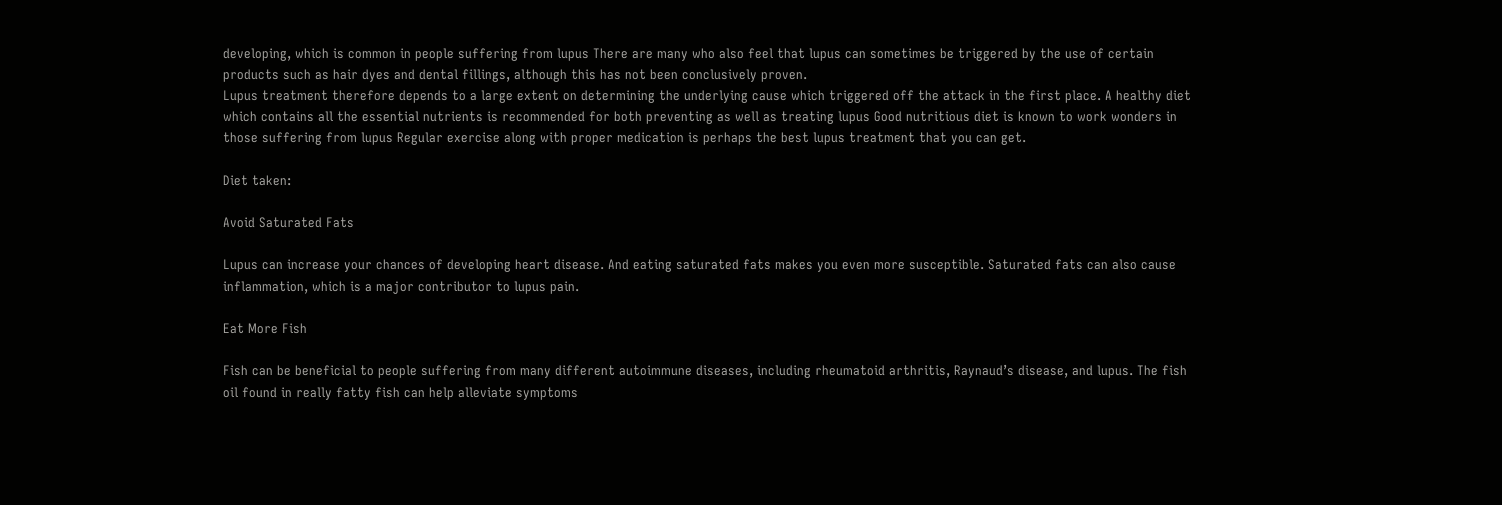developing, which is common in people suffering from lupus There are many who also feel that lupus can sometimes be triggered by the use of certain products such as hair dyes and dental fillings, although this has not been conclusively proven.
Lupus treatment therefore depends to a large extent on determining the underlying cause which triggered off the attack in the first place. A healthy diet which contains all the essential nutrients is recommended for both preventing as well as treating lupus Good nutritious diet is known to work wonders in those suffering from lupus Regular exercise along with proper medication is perhaps the best lupus treatment that you can get.

Diet taken:

Avoid Saturated Fats

Lupus can increase your chances of developing heart disease. And eating saturated fats makes you even more susceptible. Saturated fats can also cause inflammation, which is a major contributor to lupus pain.

Eat More Fish

Fish can be beneficial to people suffering from many different autoimmune diseases, including rheumatoid arthritis, Raynaud’s disease, and lupus. The fish oil found in really fatty fish can help alleviate symptoms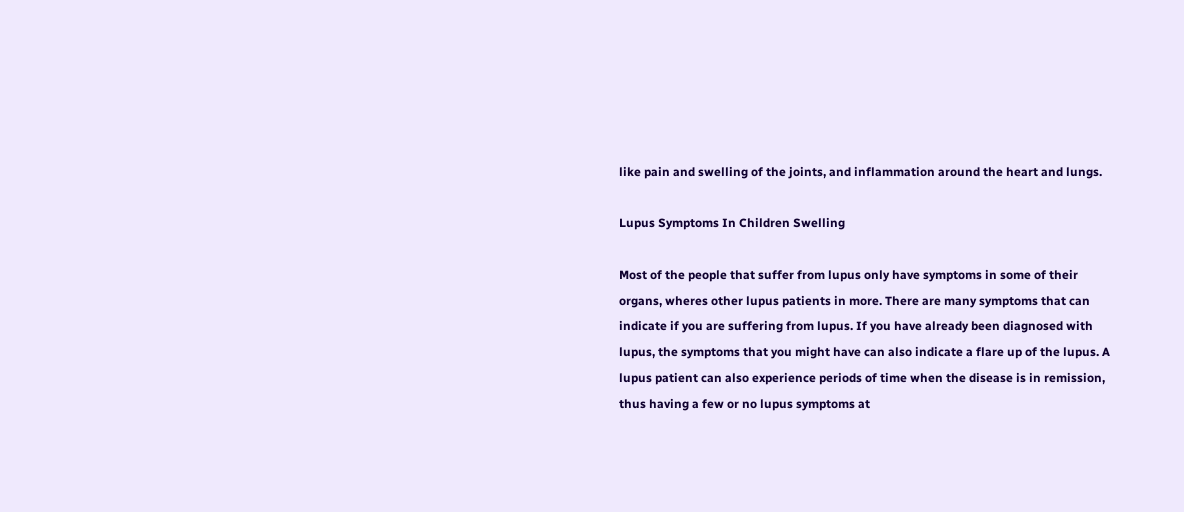like pain and swelling of the joints, and inflammation around the heart and lungs.

Lupus Symptoms In Children Swelling

Most of the people that suffer from lupus only have symptoms in some of their organs, wheres other lupus patients in more. There are many symptoms that can indicate if you are suffering from lupus. If you have already been diagnosed with lupus, the symptoms that you might have can also indicate a flare up of the lupus. A lupus patient can also experience periods of time when the disease is in remission, thus having a few or no lupus symptoms at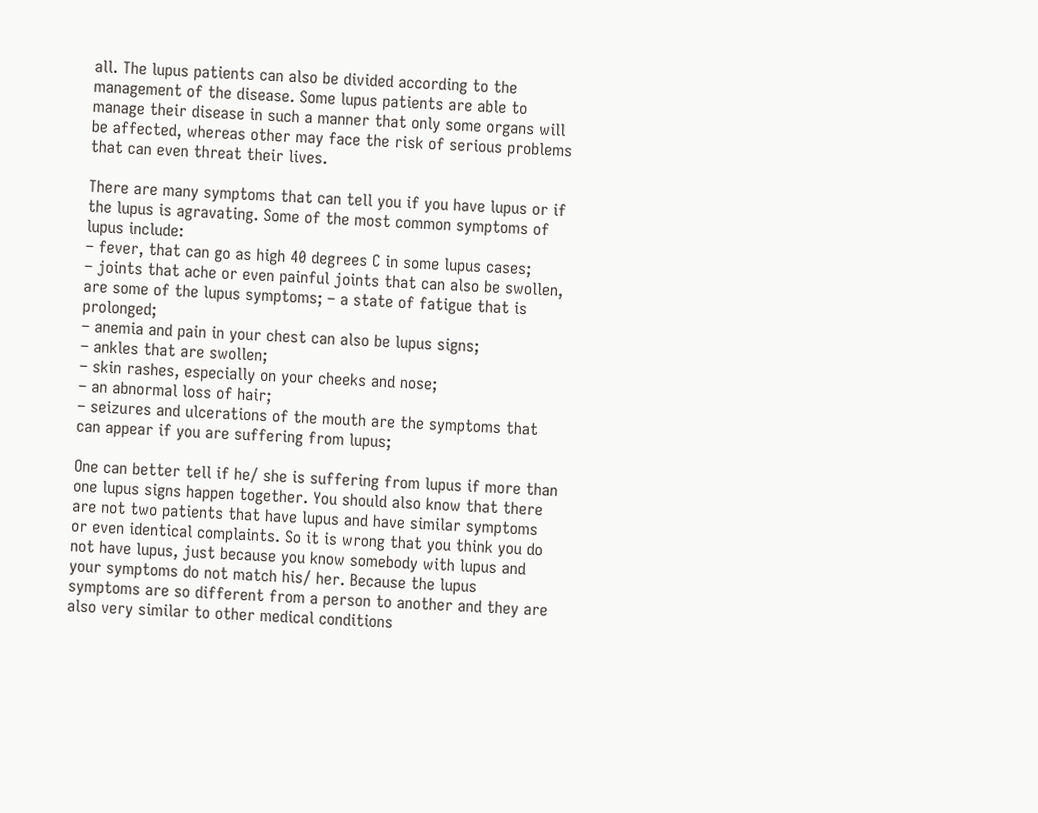all. The lupus patients can also be divided according to the management of the disease. Some lupus patients are able to manage their disease in such a manner that only some organs will be affected, whereas other may face the risk of serious problems that can even threat their lives.

There are many symptoms that can tell you if you have lupus or if the lupus is agravating. Some of the most common symptoms of lupus include:
– fever, that can go as high 40 degrees C in some lupus cases;
– joints that ache or even painful joints that can also be swollen, are some of the lupus symptoms; – a state of fatigue that is prolonged;
– anemia and pain in your chest can also be lupus signs;
– ankles that are swollen;
– skin rashes, especially on your cheeks and nose;
– an abnormal loss of hair;
– seizures and ulcerations of the mouth are the symptoms that can appear if you are suffering from lupus;

One can better tell if he/ she is suffering from lupus if more than one lupus signs happen together. You should also know that there are not two patients that have lupus and have similar symptoms or even identical complaints. So it is wrong that you think you do not have lupus, just because you know somebody with lupus and your symptoms do not match his/ her. Because the lupus symptoms are so different from a person to another and they are also very similar to other medical conditions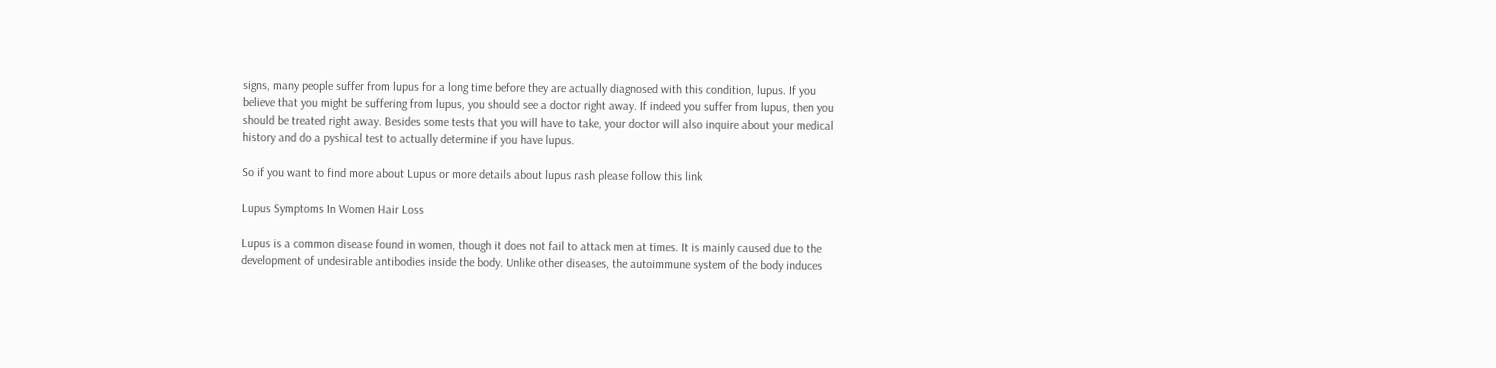signs, many people suffer from lupus for a long time before they are actually diagnosed with this condition, lupus. If you believe that you might be suffering from lupus, you should see a doctor right away. If indeed you suffer from lupus, then you should be treated right away. Besides some tests that you will have to take, your doctor will also inquire about your medical history and do a pyshical test to actually determine if you have lupus.

So if you want to find more about Lupus or more details about lupus rash please follow this link

Lupus Symptoms In Women Hair Loss

Lupus is a common disease found in women, though it does not fail to attack men at times. It is mainly caused due to the development of undesirable antibodies inside the body. Unlike other diseases, the autoimmune system of the body induces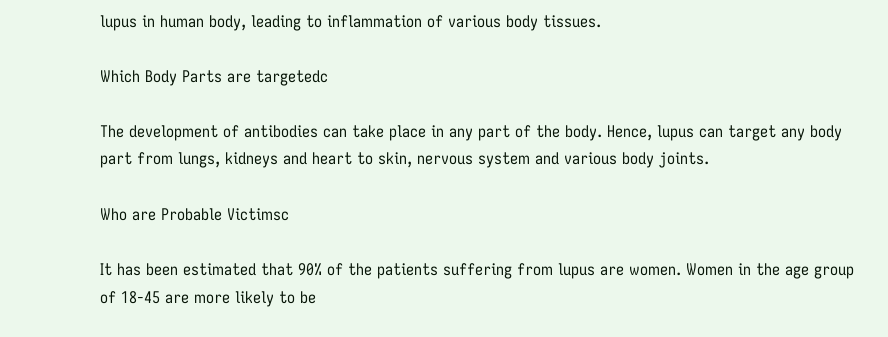lupus in human body, leading to inflammation of various body tissues.

Which Body Parts are targetedc

The development of antibodies can take place in any part of the body. Hence, lupus can target any body part from lungs, kidneys and heart to skin, nervous system and various body joints.

Who are Probable Victimsc

It has been estimated that 90% of the patients suffering from lupus are women. Women in the age group of 18-45 are more likely to be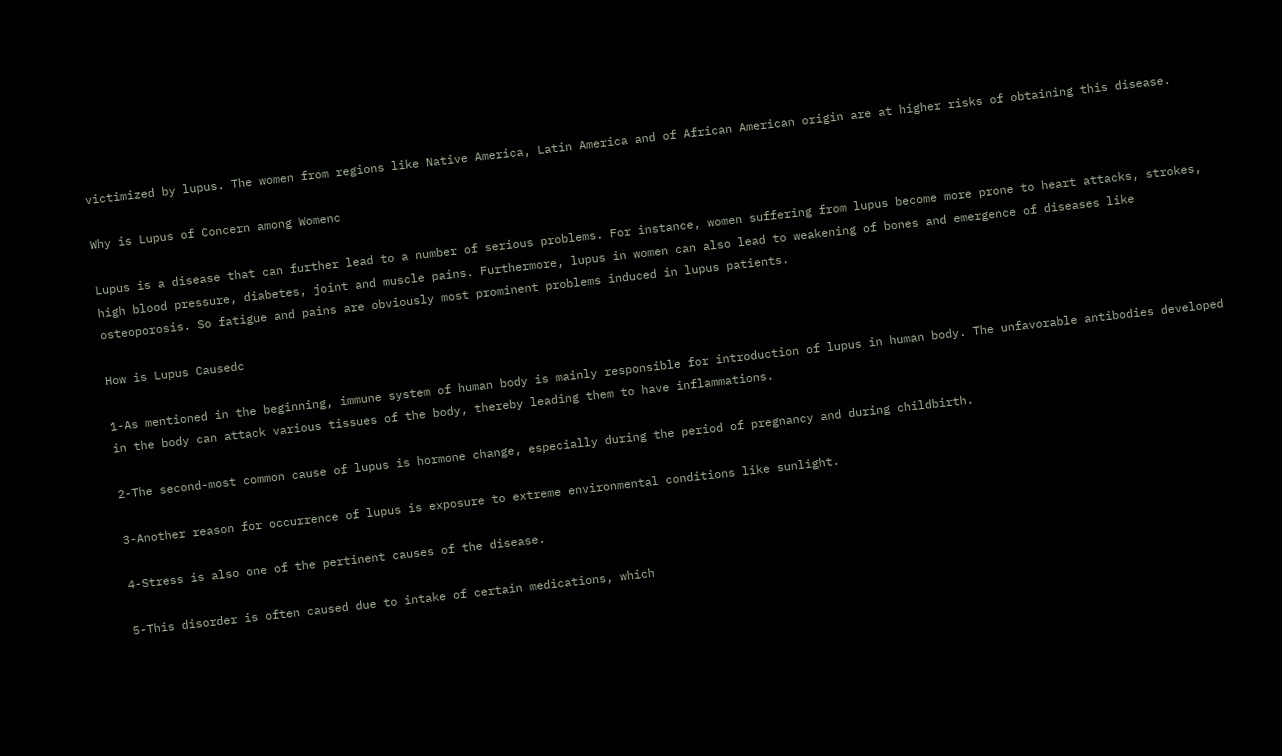victimized by lupus. The women from regions like Native America, Latin America and of African American origin are at higher risks of obtaining this disease.

Why is Lupus of Concern among Womenc

Lupus is a disease that can further lead to a number of serious problems. For instance, women suffering from lupus become more prone to heart attacks, strokes, high blood pressure, diabetes, joint and muscle pains. Furthermore, lupus in women can also lead to weakening of bones and emergence of diseases like osteoporosis. So fatigue and pains are obviously most prominent problems induced in lupus patients.

How is Lupus Causedc

1-As mentioned in the beginning, immune system of human body is mainly responsible for introduction of lupus in human body. The unfavorable antibodies developed in the body can attack various tissues of the body, thereby leading them to have inflammations.

2-The second-most common cause of lupus is hormone change, especially during the period of pregnancy and during childbirth.

3-Another reason for occurrence of lupus is exposure to extreme environmental conditions like sunlight.

4-Stress is also one of the pertinent causes of the disease.

5-This disorder is often caused due to intake of certain medications, which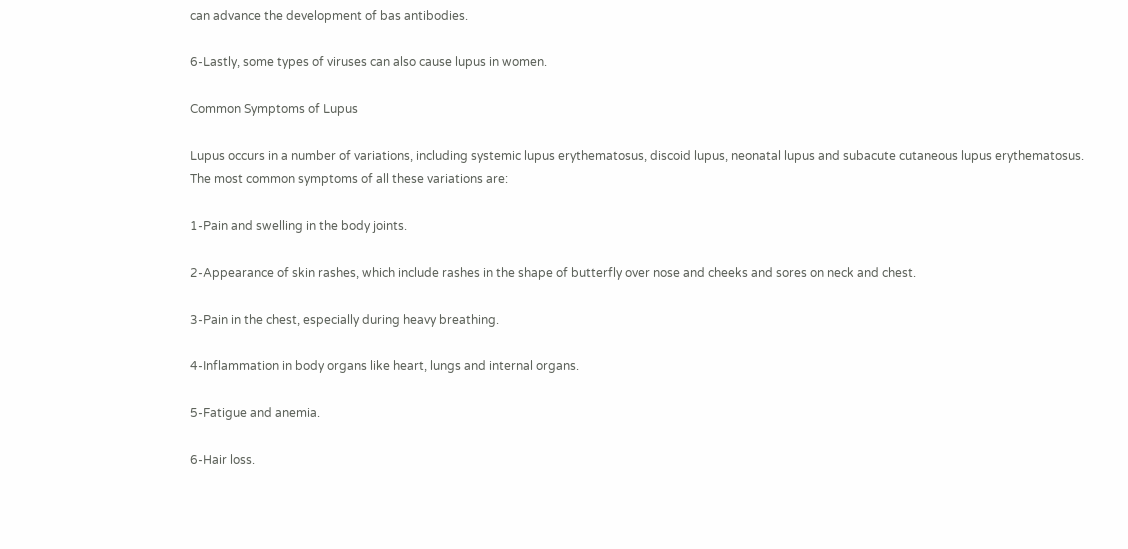can advance the development of bas antibodies.

6-Lastly, some types of viruses can also cause lupus in women.

Common Symptoms of Lupus

Lupus occurs in a number of variations, including systemic lupus erythematosus, discoid lupus, neonatal lupus and subacute cutaneous lupus erythematosus. The most common symptoms of all these variations are:

1-Pain and swelling in the body joints.

2-Appearance of skin rashes, which include rashes in the shape of butterfly over nose and cheeks and sores on neck and chest.

3-Pain in the chest, especially during heavy breathing.

4-Inflammation in body organs like heart, lungs and internal organs.

5-Fatigue and anemia.

6-Hair loss.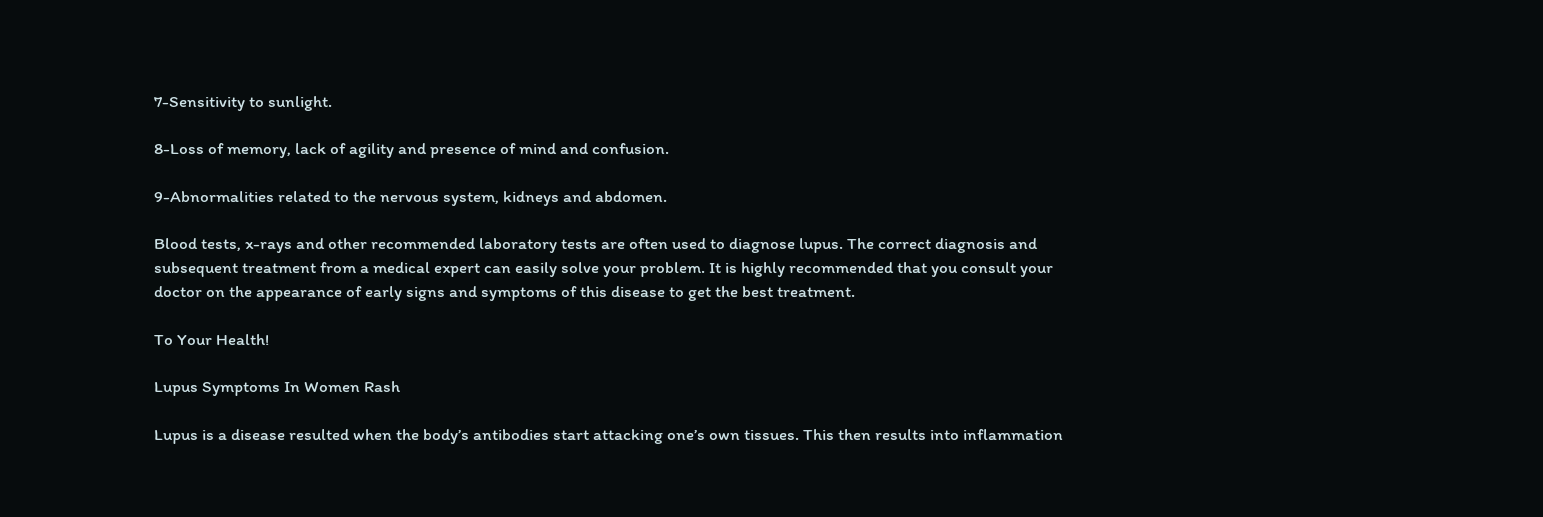7-Sensitivity to sunlight.

8-Loss of memory, lack of agility and presence of mind and confusion.

9-Abnormalities related to the nervous system, kidneys and abdomen.

Blood tests, x-rays and other recommended laboratory tests are often used to diagnose lupus. The correct diagnosis and subsequent treatment from a medical expert can easily solve your problem. It is highly recommended that you consult your doctor on the appearance of early signs and symptoms of this disease to get the best treatment.

To Your Health!

Lupus Symptoms In Women Rash

Lupus is a disease resulted when the body’s antibodies start attacking one’s own tissues. This then results into inflammation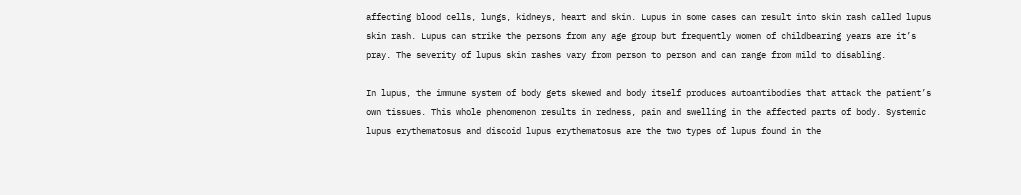affecting blood cells, lungs, kidneys, heart and skin. Lupus in some cases can result into skin rash called lupus skin rash. Lupus can strike the persons from any age group but frequently women of childbearing years are it’s pray. The severity of lupus skin rashes vary from person to person and can range from mild to disabling.

In lupus, the immune system of body gets skewed and body itself produces autoantibodies that attack the patient’s own tissues. This whole phenomenon results in redness, pain and swelling in the affected parts of body. Systemic lupus erythematosus and discoid lupus erythematosus are the two types of lupus found in the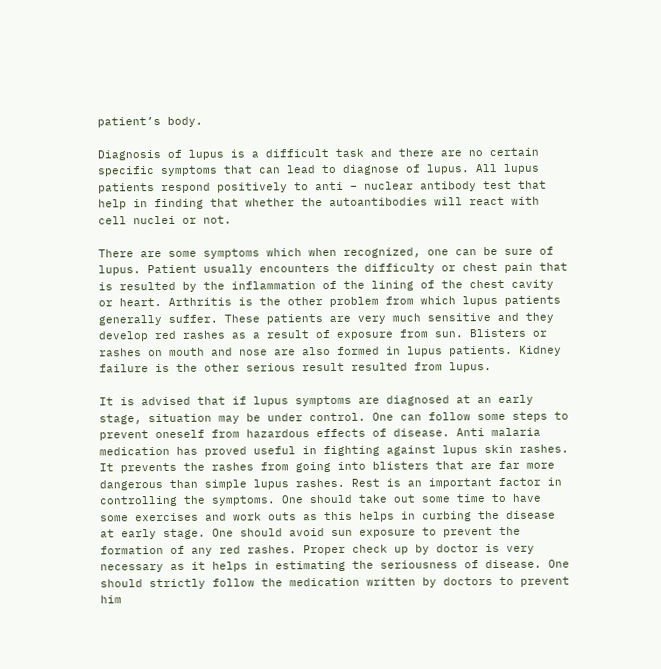patient’s body.

Diagnosis of lupus is a difficult task and there are no certain specific symptoms that can lead to diagnose of lupus. All lupus patients respond positively to anti – nuclear antibody test that help in finding that whether the autoantibodies will react with cell nuclei or not.

There are some symptoms which when recognized, one can be sure of lupus. Patient usually encounters the difficulty or chest pain that is resulted by the inflammation of the lining of the chest cavity or heart. Arthritis is the other problem from which lupus patients generally suffer. These patients are very much sensitive and they develop red rashes as a result of exposure from sun. Blisters or rashes on mouth and nose are also formed in lupus patients. Kidney failure is the other serious result resulted from lupus.

It is advised that if lupus symptoms are diagnosed at an early stage, situation may be under control. One can follow some steps to prevent oneself from hazardous effects of disease. Anti malaria medication has proved useful in fighting against lupus skin rashes. It prevents the rashes from going into blisters that are far more dangerous than simple lupus rashes. Rest is an important factor in controlling the symptoms. One should take out some time to have some exercises and work outs as this helps in curbing the disease at early stage. One should avoid sun exposure to prevent the formation of any red rashes. Proper check up by doctor is very necessary as it helps in estimating the seriousness of disease. One should strictly follow the medication written by doctors to prevent him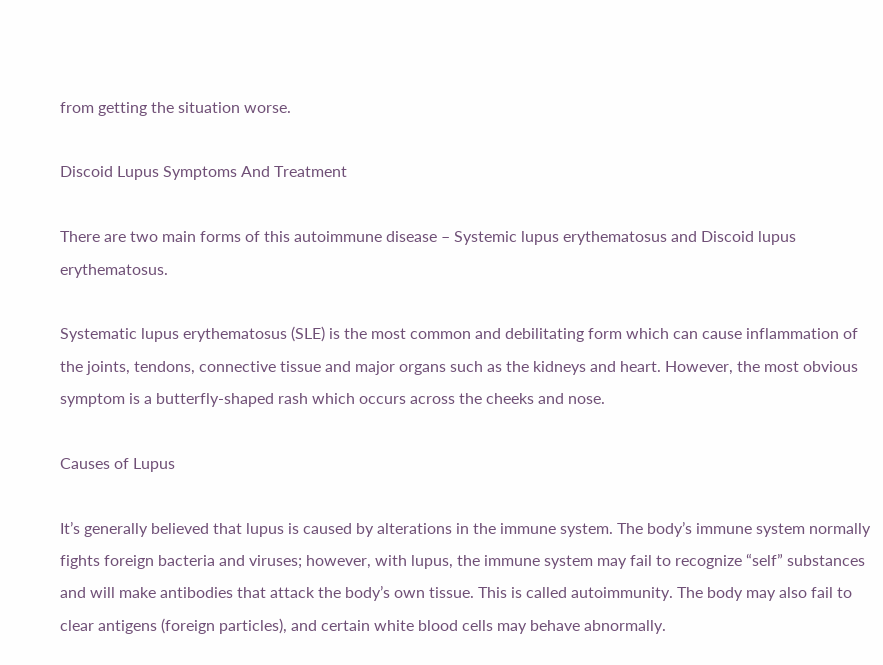from getting the situation worse.

Discoid Lupus Symptoms And Treatment

There are two main forms of this autoimmune disease – Systemic lupus erythematosus and Discoid lupus erythematosus.

Systematic lupus erythematosus (SLE) is the most common and debilitating form which can cause inflammation of the joints, tendons, connective tissue and major organs such as the kidneys and heart. However, the most obvious symptom is a butterfly-shaped rash which occurs across the cheeks and nose.

Causes of Lupus

It’s generally believed that lupus is caused by alterations in the immune system. The body’s immune system normally fights foreign bacteria and viruses; however, with lupus, the immune system may fail to recognize “self” substances and will make antibodies that attack the body’s own tissue. This is called autoimmunity. The body may also fail to clear antigens (foreign particles), and certain white blood cells may behave abnormally.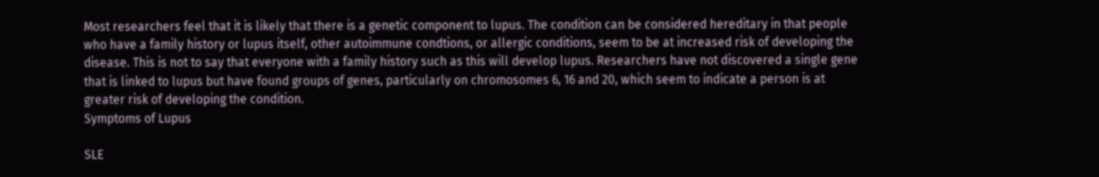Most researchers feel that it is likely that there is a genetic component to lupus. The condition can be considered hereditary in that people who have a family history or lupus itself, other autoimmune condtions, or allergic conditions, seem to be at increased risk of developing the disease. This is not to say that everyone with a family history such as this will develop lupus. Researchers have not discovered a single gene that is linked to lupus but have found groups of genes, particularly on chromosomes 6, 16 and 20, which seem to indicate a person is at greater risk of developing the condition.
Symptoms of Lupus

SLE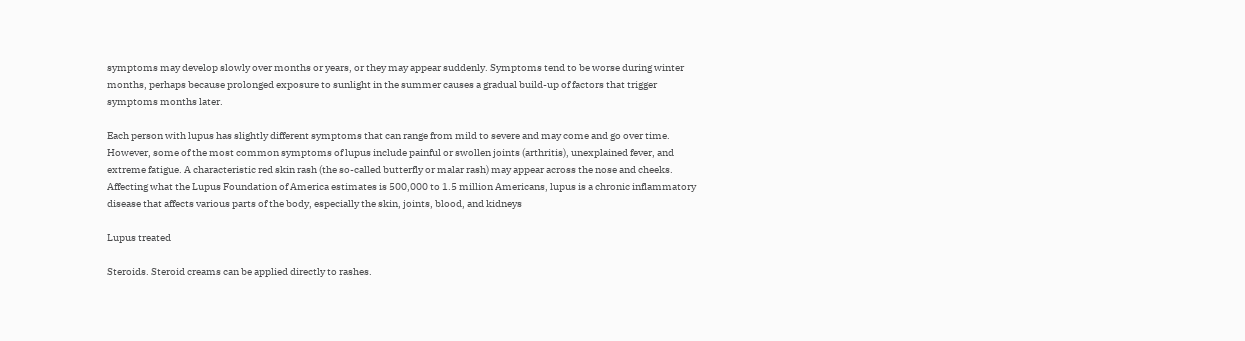symptoms may develop slowly over months or years, or they may appear suddenly. Symptoms tend to be worse during winter months, perhaps because prolonged exposure to sunlight in the summer causes a gradual build-up of factors that trigger symptoms months later.

Each person with lupus has slightly different symptoms that can range from mild to severe and may come and go over time. However, some of the most common symptoms of lupus include painful or swollen joints (arthritis), unexplained fever, and extreme fatigue. A characteristic red skin rash (the so-called butterfly or malar rash) may appear across the nose and cheeks. Affecting what the Lupus Foundation of America estimates is 500,000 to 1.5 million Americans, lupus is a chronic inflammatory disease that affects various parts of the body, especially the skin, joints, blood, and kidneys

Lupus treated

Steroids. Steroid creams can be applied directly to rashes.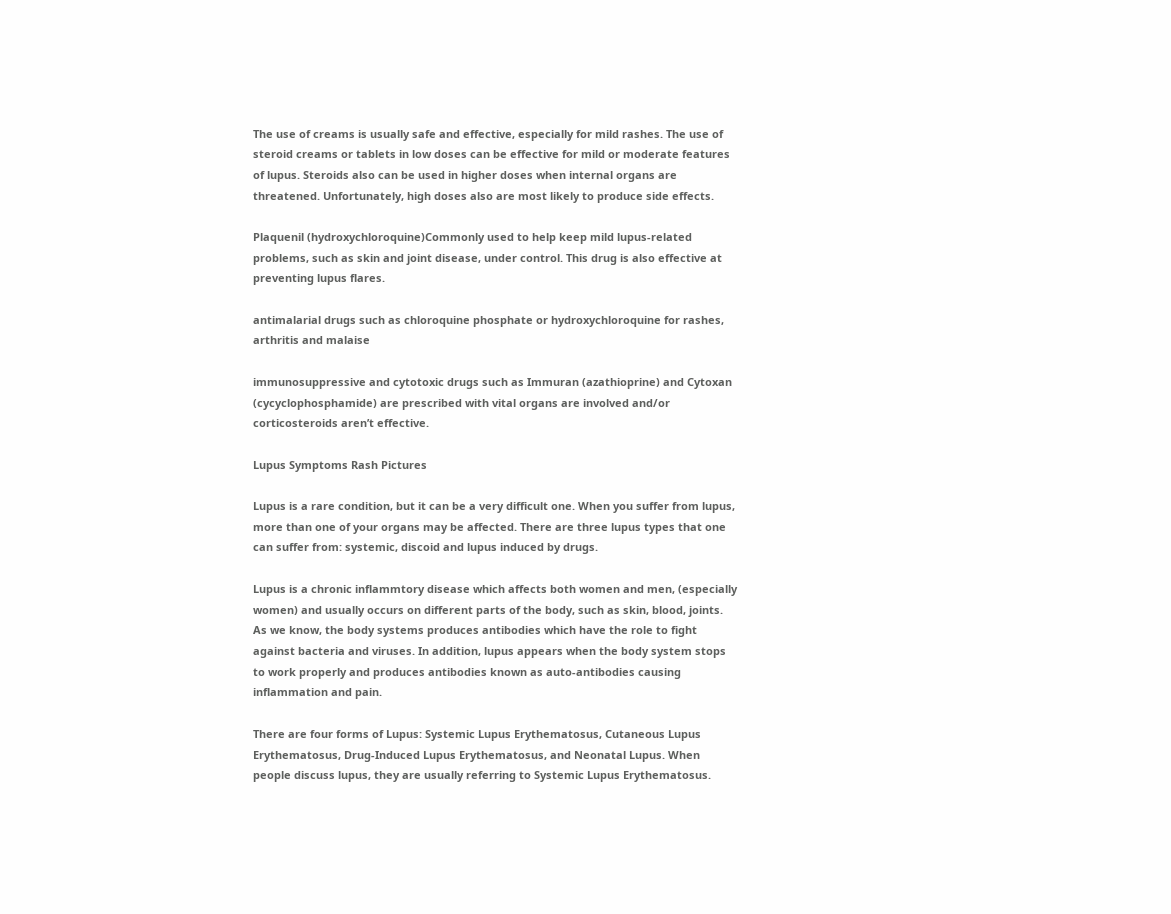The use of creams is usually safe and effective, especially for mild rashes. The use of steroid creams or tablets in low doses can be effective for mild or moderate features of lupus. Steroids also can be used in higher doses when internal organs are threatened. Unfortunately, high doses also are most likely to produce side effects.

Plaquenil (hydroxychloroquine)Commonly used to help keep mild lupus-related problems, such as skin and joint disease, under control. This drug is also effective at preventing lupus flares.

antimalarial drugs such as chloroquine phosphate or hydroxychloroquine for rashes, arthritis and malaise

immunosuppressive and cytotoxic drugs such as Immuran (azathioprine) and Cytoxan (cycyclophosphamide) are prescribed with vital organs are involved and/or corticosteroids aren’t effective.

Lupus Symptoms Rash Pictures

Lupus is a rare condition, but it can be a very difficult one. When you suffer from lupus, more than one of your organs may be affected. There are three lupus types that one can suffer from: systemic, discoid and lupus induced by drugs.

Lupus is a chronic inflammtory disease which affects both women and men, (especially women) and usually occurs on different parts of the body, such as skin, blood, joints. As we know, the body systems produces antibodies which have the role to fight against bacteria and viruses. In addition, lupus appears when the body system stops to work properly and produces antibodies known as auto-antibodies causing inflammation and pain.

There are four forms of Lupus: Systemic Lupus Erythematosus, Cutaneous Lupus Erythematosus, Drug-Induced Lupus Erythematosus, and Neonatal Lupus. When people discuss lupus, they are usually referring to Systemic Lupus Erythematosus.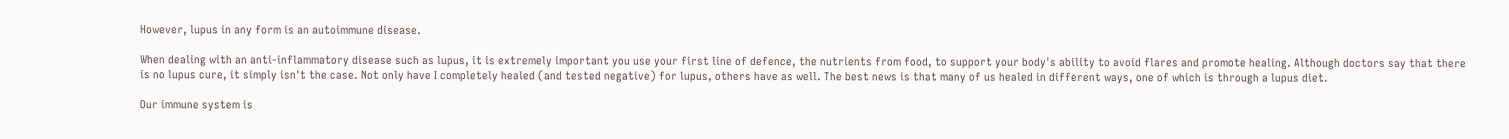However, lupus in any form is an autoimmune disease.

When dealing with an anti-inflammatory disease such as lupus, it is extremely important you use your first line of defence, the nutrients from food, to support your body's ability to avoid flares and promote healing. Although doctors say that there is no lupus cure, it simply isn't the case. Not only have I completely healed (and tested negative) for lupus, others have as well. The best news is that many of us healed in different ways, one of which is through a lupus diet.

Our immune system is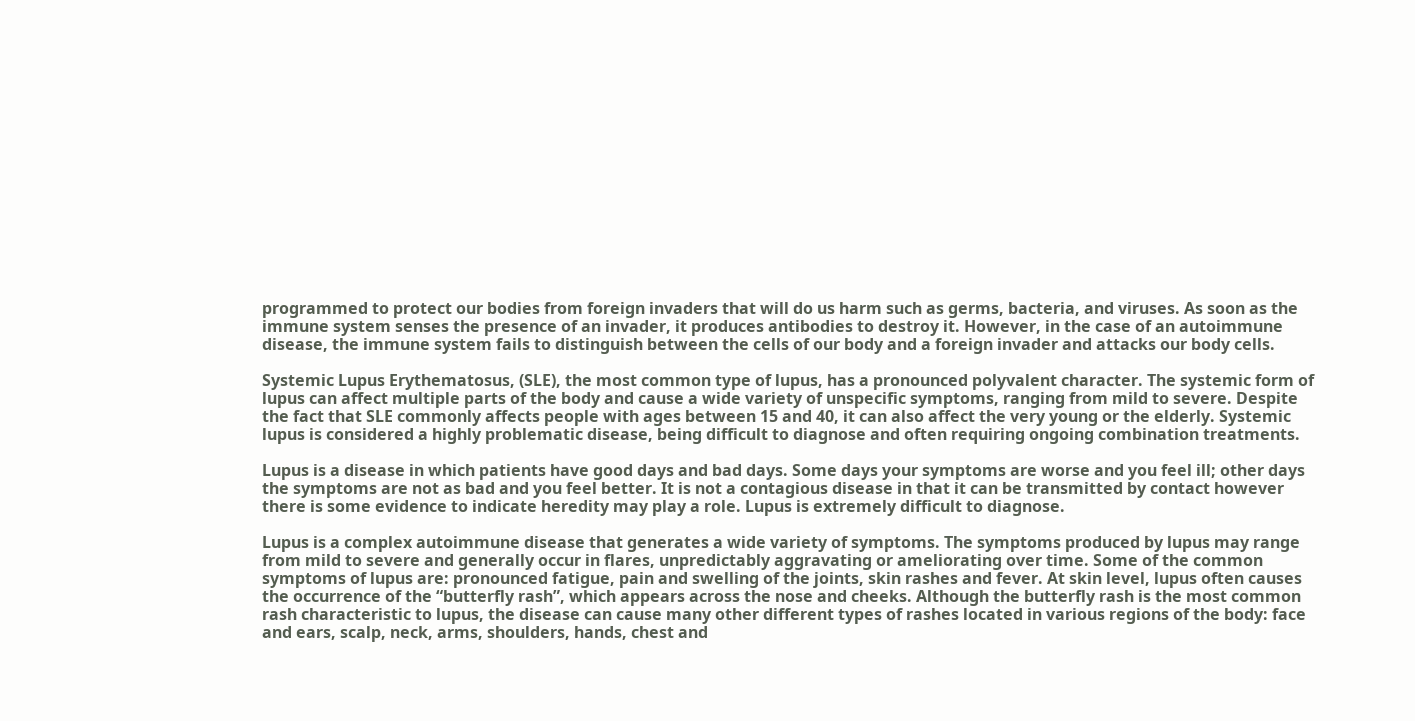programmed to protect our bodies from foreign invaders that will do us harm such as germs, bacteria, and viruses. As soon as the immune system senses the presence of an invader, it produces antibodies to destroy it. However, in the case of an autoimmune disease, the immune system fails to distinguish between the cells of our body and a foreign invader and attacks our body cells.

Systemic Lupus Erythematosus, (SLE), the most common type of lupus, has a pronounced polyvalent character. The systemic form of lupus can affect multiple parts of the body and cause a wide variety of unspecific symptoms, ranging from mild to severe. Despite the fact that SLE commonly affects people with ages between 15 and 40, it can also affect the very young or the elderly. Systemic lupus is considered a highly problematic disease, being difficult to diagnose and often requiring ongoing combination treatments.

Lupus is a disease in which patients have good days and bad days. Some days your symptoms are worse and you feel ill; other days the symptoms are not as bad and you feel better. It is not a contagious disease in that it can be transmitted by contact however there is some evidence to indicate heredity may play a role. Lupus is extremely difficult to diagnose.

Lupus is a complex autoimmune disease that generates a wide variety of symptoms. The symptoms produced by lupus may range from mild to severe and generally occur in flares, unpredictably aggravating or ameliorating over time. Some of the common symptoms of lupus are: pronounced fatigue, pain and swelling of the joints, skin rashes and fever. At skin level, lupus often causes the occurrence of the “butterfly rash”, which appears across the nose and cheeks. Although the butterfly rash is the most common rash characteristic to lupus, the disease can cause many other different types of rashes located in various regions of the body: face and ears, scalp, neck, arms, shoulders, hands, chest and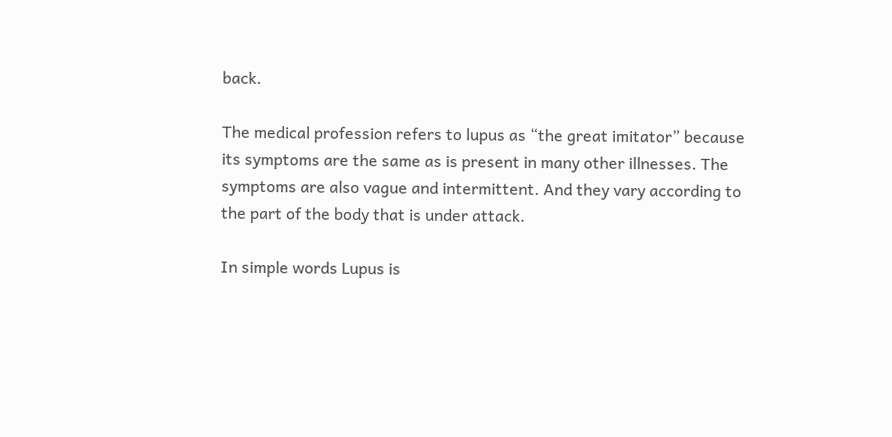back.

The medical profession refers to lupus as “the great imitator” because its symptoms are the same as is present in many other illnesses. The symptoms are also vague and intermittent. And they vary according to the part of the body that is under attack.

In simple words Lupus is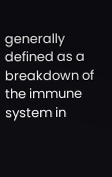generally defined as a breakdown of the immune system in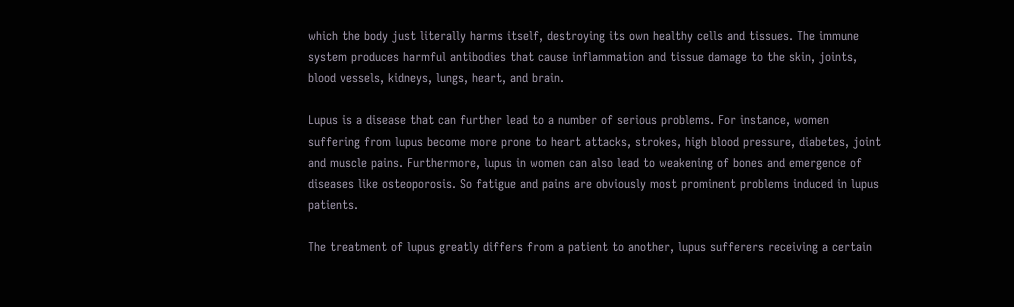which the body just literally harms itself, destroying its own healthy cells and tissues. The immune system produces harmful antibodies that cause inflammation and tissue damage to the skin, joints, blood vessels, kidneys, lungs, heart, and brain.

Lupus is a disease that can further lead to a number of serious problems. For instance, women suffering from lupus become more prone to heart attacks, strokes, high blood pressure, diabetes, joint and muscle pains. Furthermore, lupus in women can also lead to weakening of bones and emergence of diseases like osteoporosis. So fatigue and pains are obviously most prominent problems induced in lupus patients.

The treatment of lupus greatly differs from a patient to another, lupus sufferers receiving a certain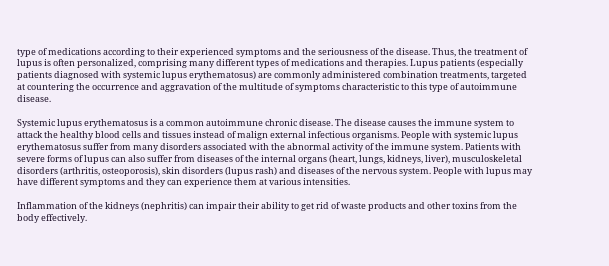type of medications according to their experienced symptoms and the seriousness of the disease. Thus, the treatment of lupus is often personalized, comprising many different types of medications and therapies. Lupus patients (especially patients diagnosed with systemic lupus erythematosus) are commonly administered combination treatments, targeted at countering the occurrence and aggravation of the multitude of symptoms characteristic to this type of autoimmune disease.

Systemic lupus erythematosus is a common autoimmune chronic disease. The disease causes the immune system to attack the healthy blood cells and tissues instead of malign external infectious organisms. People with systemic lupus erythematosus suffer from many disorders associated with the abnormal activity of the immune system. Patients with severe forms of lupus can also suffer from diseases of the internal organs (heart, lungs, kidneys, liver), musculoskeletal disorders (arthritis, osteoporosis), skin disorders (lupus rash) and diseases of the nervous system. People with lupus may have different symptoms and they can experience them at various intensities.

Inflammation of the kidneys (nephritis) can impair their ability to get rid of waste products and other toxins from the body effectively.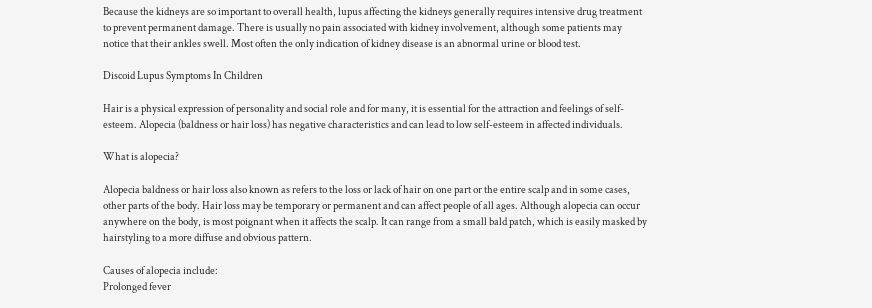Because the kidneys are so important to overall health, lupus affecting the kidneys generally requires intensive drug treatment to prevent permanent damage. There is usually no pain associated with kidney involvement, although some patients may notice that their ankles swell. Most often the only indication of kidney disease is an abnormal urine or blood test.

Discoid Lupus Symptoms In Children

Hair is a physical expression of personality and social role and for many, it is essential for the attraction and feelings of self-esteem. Alopecia (baldness or hair loss) has negative characteristics and can lead to low self-esteem in affected individuals.

What is alopecia?

Alopecia baldness or hair loss also known as refers to the loss or lack of hair on one part or the entire scalp and in some cases, other parts of the body. Hair loss may be temporary or permanent and can affect people of all ages. Although alopecia can occur anywhere on the body, is most poignant when it affects the scalp. It can range from a small bald patch, which is easily masked by hairstyling to a more diffuse and obvious pattern.

Causes of alopecia include:
Prolonged fever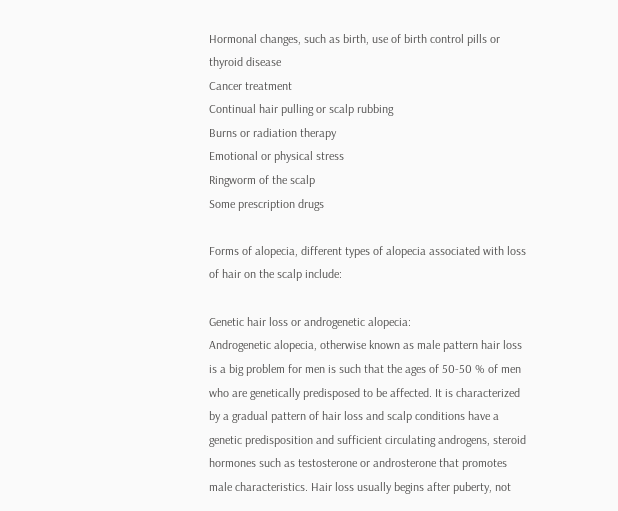Hormonal changes, such as birth, use of birth control pills or thyroid disease
Cancer treatment
Continual hair pulling or scalp rubbing
Burns or radiation therapy
Emotional or physical stress
Ringworm of the scalp
Some prescription drugs

Forms of alopecia, different types of alopecia associated with loss of hair on the scalp include:

Genetic hair loss or androgenetic alopecia:
Androgenetic alopecia, otherwise known as male pattern hair loss is a big problem for men is such that the ages of 50-50 % of men who are genetically predisposed to be affected. It is characterized by a gradual pattern of hair loss and scalp conditions have a genetic predisposition and sufficient circulating androgens, steroid hormones such as testosterone or androsterone that promotes male characteristics. Hair loss usually begins after puberty, not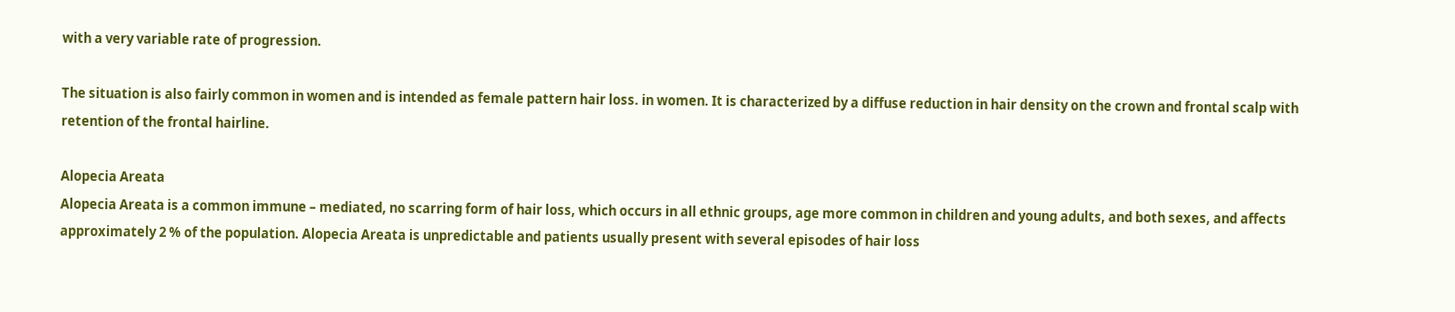with a very variable rate of progression.

The situation is also fairly common in women and is intended as female pattern hair loss. in women. It is characterized by a diffuse reduction in hair density on the crown and frontal scalp with retention of the frontal hairline.

Alopecia Areata
Alopecia Areata is a common immune – mediated, no scarring form of hair loss, which occurs in all ethnic groups, age more common in children and young adults, and both sexes, and affects approximately 2 % of the population. Alopecia Areata is unpredictable and patients usually present with several episodes of hair loss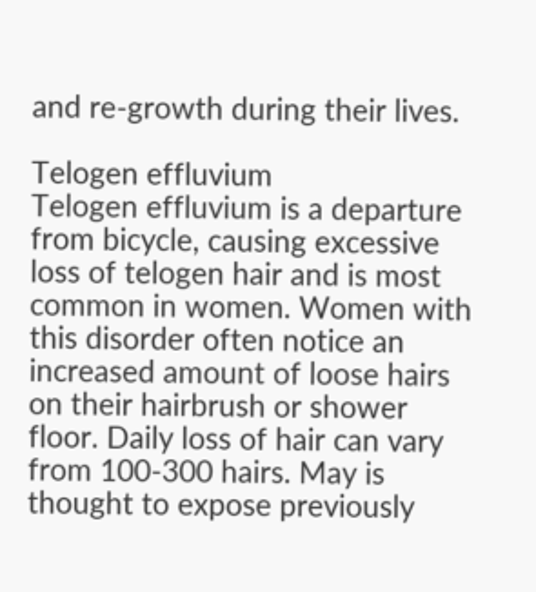and re-growth during their lives.

Telogen effluvium
Telogen effluvium is a departure from bicycle, causing excessive loss of telogen hair and is most common in women. Women with this disorder often notice an increased amount of loose hairs on their hairbrush or shower floor. Daily loss of hair can vary from 100-300 hairs. May is thought to expose previously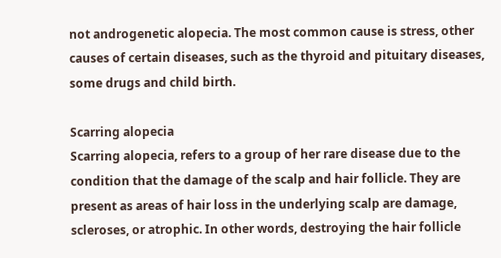not androgenetic alopecia. The most common cause is stress, other causes of certain diseases, such as the thyroid and pituitary diseases, some drugs and child birth.

Scarring alopecia
Scarring alopecia, refers to a group of her rare disease due to the condition that the damage of the scalp and hair follicle. They are present as areas of hair loss in the underlying scalp are damage, scleroses, or atrophic. In other words, destroying the hair follicle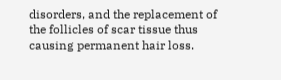disorders, and the replacement of the follicles of scar tissue thus causing permanent hair loss.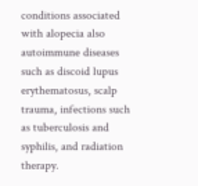conditions associated with alopecia also autoimmune diseases such as discoid lupus erythematosus, scalp trauma, infections such as tuberculosis and syphilis, and radiation therapy.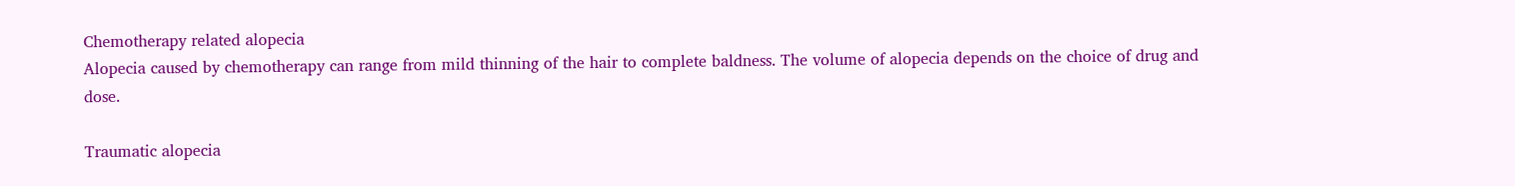Chemotherapy related alopecia
Alopecia caused by chemotherapy can range from mild thinning of the hair to complete baldness. The volume of alopecia depends on the choice of drug and dose.

Traumatic alopecia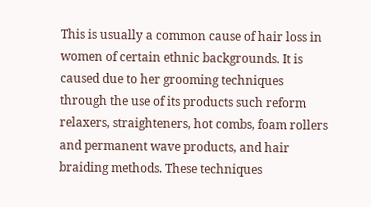This is usually a common cause of hair loss in women of certain ethnic backgrounds. It is caused due to her grooming techniques through the use of its products such reform relaxers, straighteners, hot combs, foam rollers and permanent wave products, and hair braiding methods. These techniques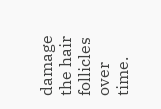damage the hair follicles over time.